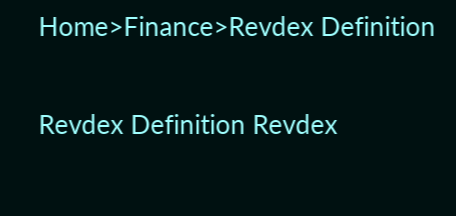Home>Finance>Revdex Definition

Revdex Definition Revdex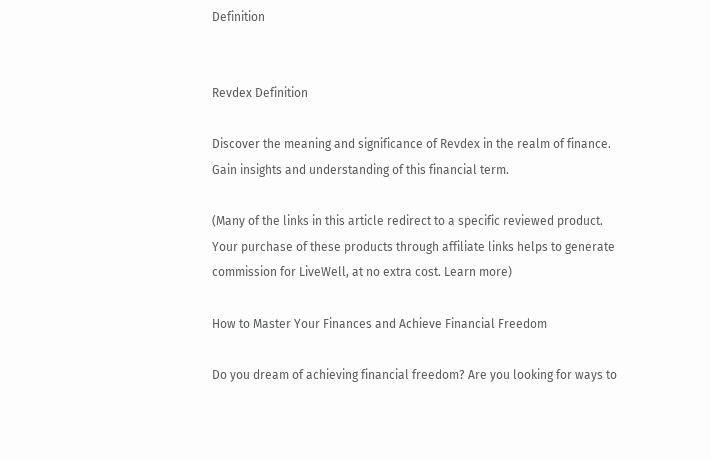Definition


Revdex Definition

Discover the meaning and significance of Revdex in the realm of finance. Gain insights and understanding of this financial term.

(Many of the links in this article redirect to a specific reviewed product. Your purchase of these products through affiliate links helps to generate commission for LiveWell, at no extra cost. Learn more)

How to Master Your Finances and Achieve Financial Freedom

Do you dream of achieving financial freedom? Are you looking for ways to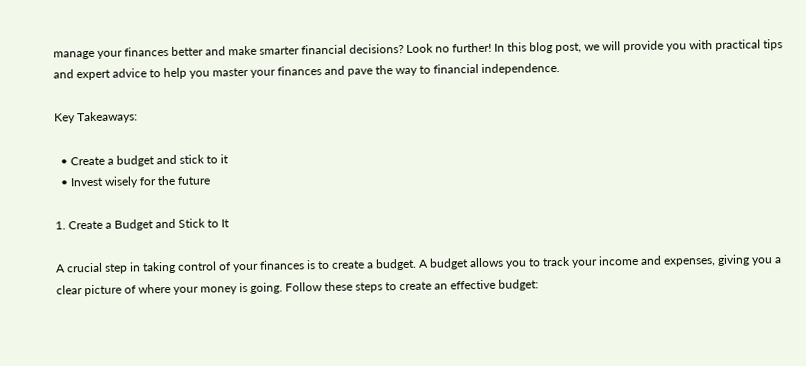manage your finances better and make smarter financial decisions? Look no further! In this blog post, we will provide you with practical tips and expert advice to help you master your finances and pave the way to financial independence.

Key Takeaways:

  • Create a budget and stick to it
  • Invest wisely for the future

1. Create a Budget and Stick to It

A crucial step in taking control of your finances is to create a budget. A budget allows you to track your income and expenses, giving you a clear picture of where your money is going. Follow these steps to create an effective budget: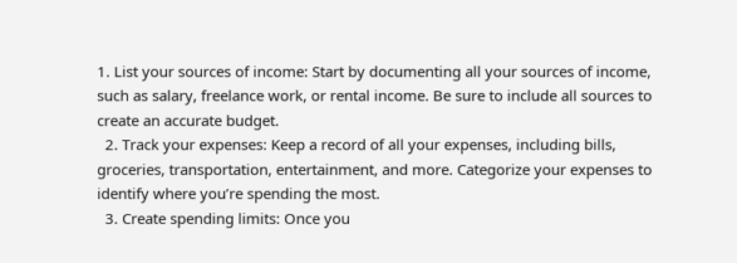1. List your sources of income: Start by documenting all your sources of income, such as salary, freelance work, or rental income. Be sure to include all sources to create an accurate budget.
  2. Track your expenses: Keep a record of all your expenses, including bills, groceries, transportation, entertainment, and more. Categorize your expenses to identify where you’re spending the most.
  3. Create spending limits: Once you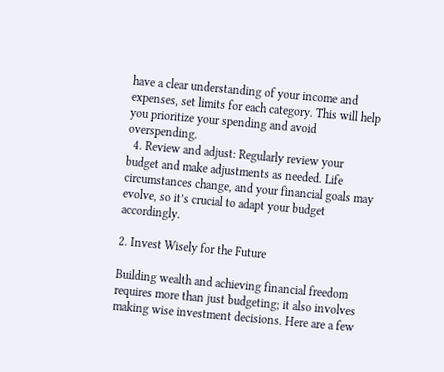have a clear understanding of your income and expenses, set limits for each category. This will help you prioritize your spending and avoid overspending.
  4. Review and adjust: Regularly review your budget and make adjustments as needed. Life circumstances change, and your financial goals may evolve, so it’s crucial to adapt your budget accordingly.

2. Invest Wisely for the Future

Building wealth and achieving financial freedom requires more than just budgeting; it also involves making wise investment decisions. Here are a few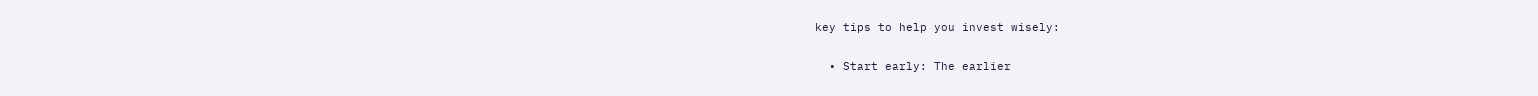key tips to help you invest wisely:

  • Start early: The earlier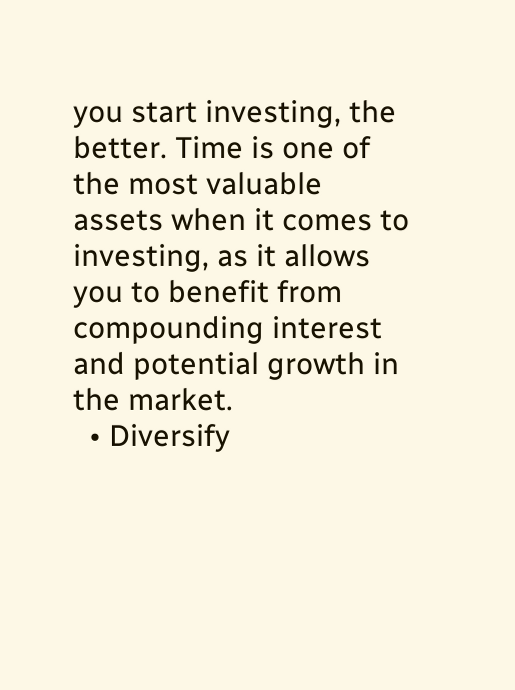you start investing, the better. Time is one of the most valuable assets when it comes to investing, as it allows you to benefit from compounding interest and potential growth in the market.
  • Diversify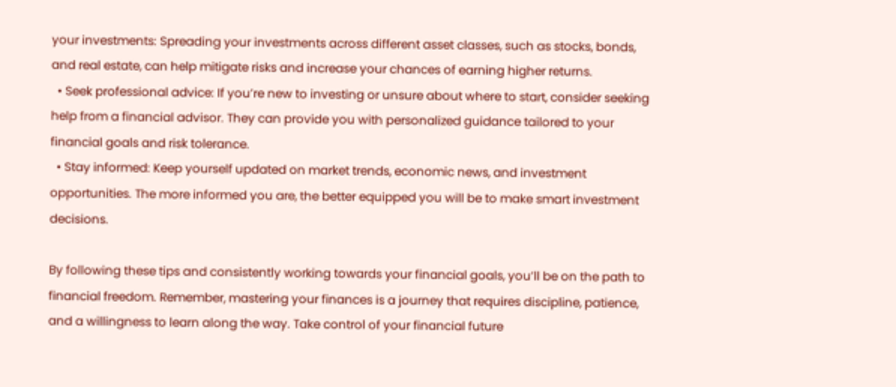your investments: Spreading your investments across different asset classes, such as stocks, bonds, and real estate, can help mitigate risks and increase your chances of earning higher returns.
  • Seek professional advice: If you’re new to investing or unsure about where to start, consider seeking help from a financial advisor. They can provide you with personalized guidance tailored to your financial goals and risk tolerance.
  • Stay informed: Keep yourself updated on market trends, economic news, and investment opportunities. The more informed you are, the better equipped you will be to make smart investment decisions.

By following these tips and consistently working towards your financial goals, you’ll be on the path to financial freedom. Remember, mastering your finances is a journey that requires discipline, patience, and a willingness to learn along the way. Take control of your financial future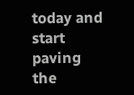today and start paving the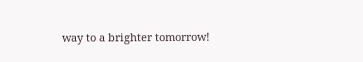way to a brighter tomorrow!